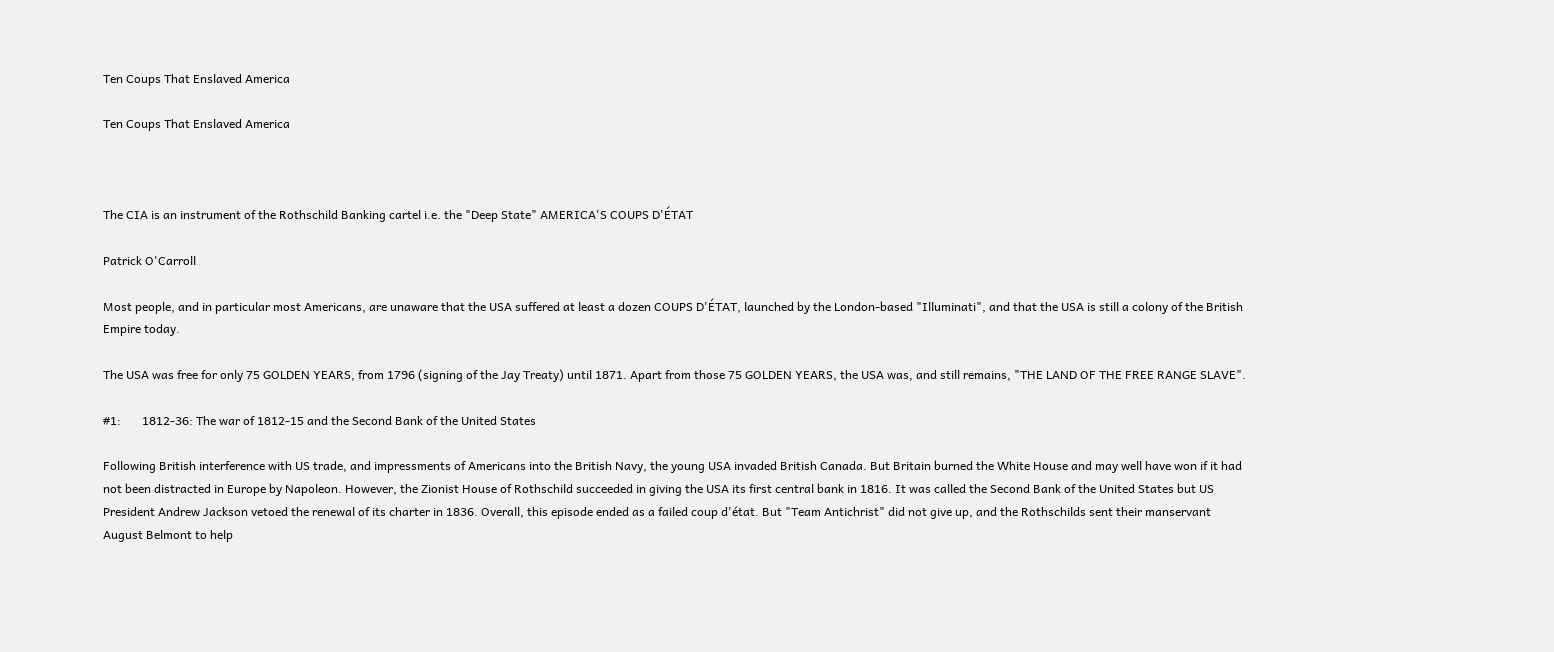Ten Coups That Enslaved America

Ten Coups That Enslaved America



The CIA is an instrument of the Rothschild Banking cartel i.e. the "Deep State" AMERICA'S COUPS D'ÉTAT

Patrick O'Carroll

Most people, and in particular most Americans, are unaware that the USA suffered at least a dozen COUPS D'ÉTAT, launched by the London-based "Illuminati", and that the USA is still a colony of the British Empire today.

The USA was free for only 75 GOLDEN YEARS, from 1796 (signing of the Jay Treaty) until 1871. Apart from those 75 GOLDEN YEARS, the USA was, and still remains, "THE LAND OF THE FREE RANGE SLAVE".

#1:       1812-36: The war of 1812-15 and the Second Bank of the United States

Following British interference with US trade, and impressments of Americans into the British Navy, the young USA invaded British Canada. But Britain burned the White House and may well have won if it had not been distracted in Europe by Napoleon. However, the Zionist House of Rothschild succeeded in giving the USA its first central bank in 1816. It was called the Second Bank of the United States but US President Andrew Jackson vetoed the renewal of its charter in 1836. Overall, this episode ended as a failed coup d'état. But "Team Antichrist" did not give up, and the Rothschilds sent their manservant August Belmont to help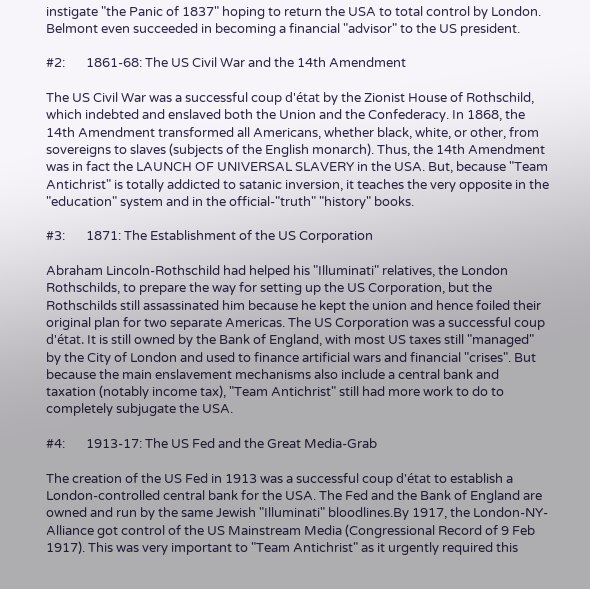instigate "the Panic of 1837" hoping to return the USA to total control by London. Belmont even succeeded in becoming a financial "advisor" to the US president.

#2:       1861-68: The US Civil War and the 14th Amendment

The US Civil War was a successful coup d'état by the Zionist House of Rothschild, which indebted and enslaved both the Union and the Confederacy. In 1868, the 14th Amendment transformed all Americans, whether black, white, or other, from sovereigns to slaves (subjects of the English monarch). Thus, the 14th Amendment was in fact the LAUNCH OF UNIVERSAL SLAVERY in the USA. But, because "Team Antichrist" is totally addicted to satanic inversion, it teaches the very opposite in the "education" system and in the official-"truth" "history" books.

#3:       1871: The Establishment of the US Corporation

Abraham Lincoln-Rothschild had helped his "Illuminati" relatives, the London Rothschilds, to prepare the way for setting up the US Corporation, but the Rothschilds still assassinated him because he kept the union and hence foiled their original plan for two separate Americas. The US Corporation was a successful coup d'état. It is still owned by the Bank of England, with most US taxes still "managed" by the City of London and used to finance artificial wars and financial "crises". But because the main enslavement mechanisms also include a central bank and taxation (notably income tax), "Team Antichrist" still had more work to do to completely subjugate the USA.

#4:       1913-17: The US Fed and the Great Media-Grab

The creation of the US Fed in 1913 was a successful coup d'état to establish a London-controlled central bank for the USA. The Fed and the Bank of England are owned and run by the same Jewish "Illuminati" bloodlines.By 1917, the London-NY-Alliance got control of the US Mainstream Media (Congressional Record of 9 Feb 1917). This was very important to "Team Antichrist" as it urgently required this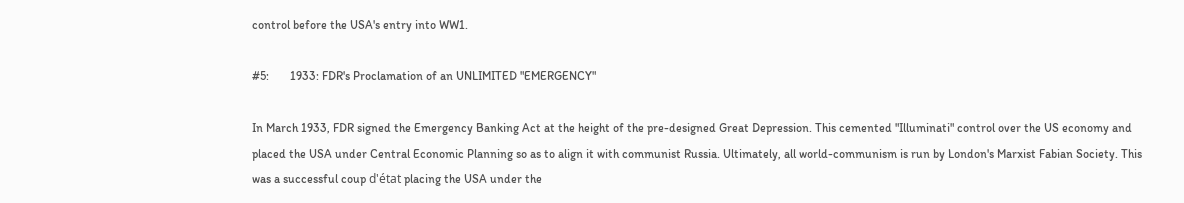control before the USA's entry into WW1.

#5:       1933: FDR's Proclamation of an UNLIMITED "EMERGENCY"

In March 1933, FDR signed the Emergency Banking Act at the height of the pre-designed Great Depression. This cemented "Illuminati" control over the US economy and placed the USA under Central Economic Planning so as to align it with communist Russia. Ultimately, all world-communism is run by London's Marxist Fabian Society. This was a successful coup d'état placing the USA under the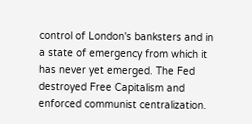control of London's banksters and in a state of emergency from which it has never yet emerged. The Fed destroyed Free Capitalism and enforced communist centralization.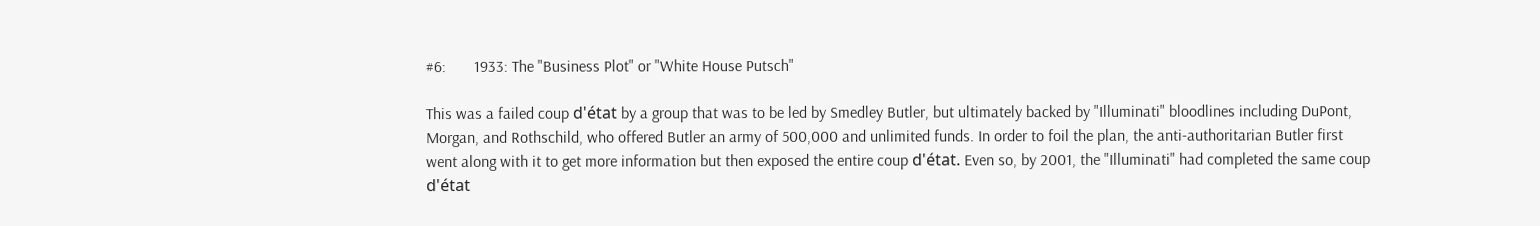#6:       1933: The "Business Plot" or "White House Putsch"

This was a failed coup d'état by a group that was to be led by Smedley Butler, but ultimately backed by "Illuminati" bloodlines including DuPont, Morgan, and Rothschild, who offered Butler an army of 500,000 and unlimited funds. In order to foil the plan, the anti-authoritarian Butler first went along with it to get more information but then exposed the entire coup d'état. Even so, by 2001, the "Illuminati" had completed the same coup d'état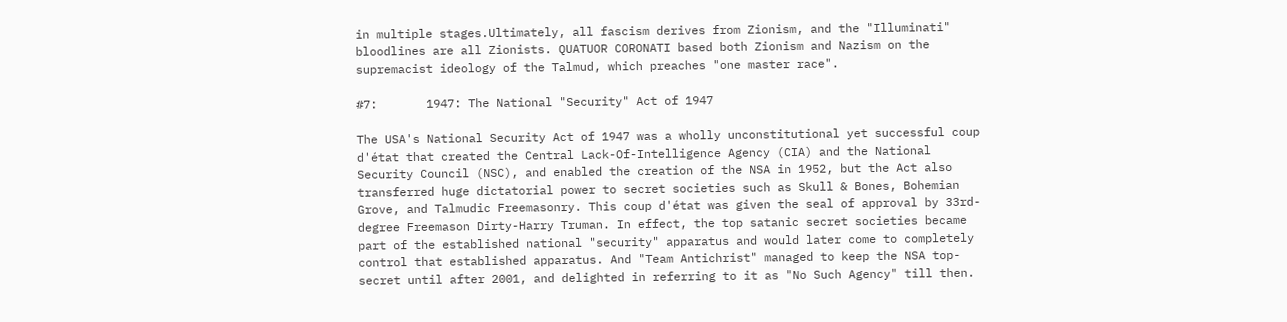in multiple stages.Ultimately, all fascism derives from Zionism, and the "Illuminati" bloodlines are all Zionists. QUATUOR CORONATI based both Zionism and Nazism on the supremacist ideology of the Talmud, which preaches "one master race".

#7:       1947: The National "Security" Act of 1947

The USA's National Security Act of 1947 was a wholly unconstitutional yet successful coup d'état that created the Central Lack-Of-Intelligence Agency (CIA) and the National Security Council (NSC), and enabled the creation of the NSA in 1952, but the Act also transferred huge dictatorial power to secret societies such as Skull & Bones, Bohemian Grove, and Talmudic Freemasonry. This coup d'état was given the seal of approval by 33rd-degree Freemason Dirty-Harry Truman. In effect, the top satanic secret societies became part of the established national "security" apparatus and would later come to completely control that established apparatus. And "Team Antichrist" managed to keep the NSA top-secret until after 2001, and delighted in referring to it as "No Such Agency" till then.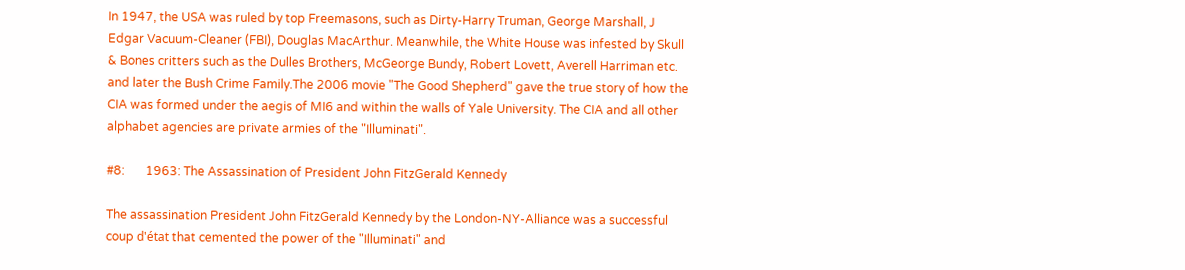In 1947, the USA was ruled by top Freemasons, such as Dirty-Harry Truman, George Marshall, J Edgar Vacuum-Cleaner (FBI), Douglas MacArthur. Meanwhile, the White House was infested by Skull & Bones critters such as the Dulles Brothers, McGeorge Bundy, Robert Lovett, Averell Harriman etc. and later the Bush Crime Family.The 2006 movie "The Good Shepherd" gave the true story of how the CIA was formed under the aegis of MI6 and within the walls of Yale University. The CIA and all other alphabet agencies are private armies of the "Illuminati".

#8:       1963: The Assassination of President John FitzGerald Kennedy

The assassination President John FitzGerald Kennedy by the London-NY-Alliance was a successful coup d'état that cemented the power of the "Illuminati" and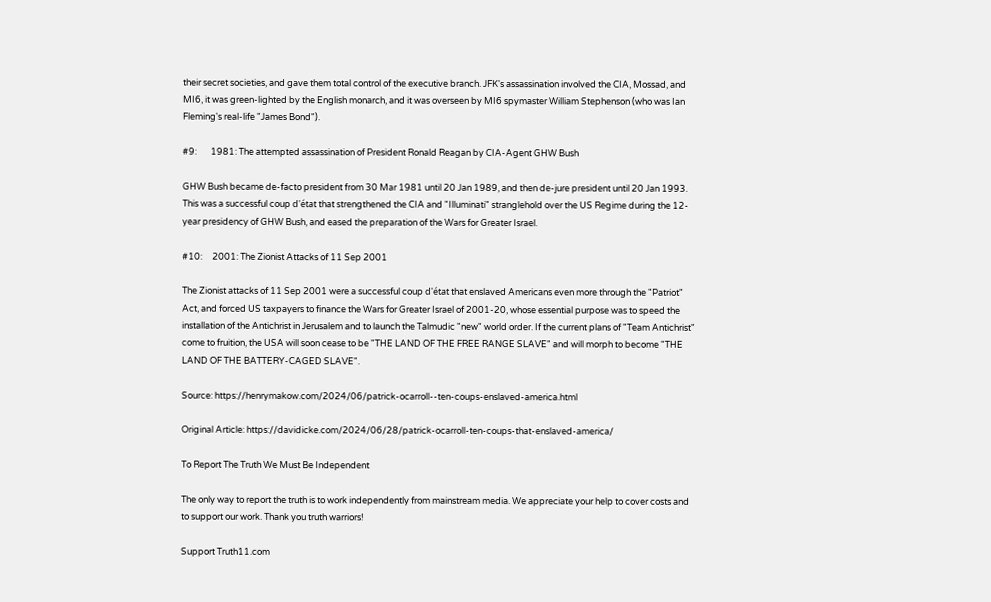their secret societies, and gave them total control of the executive branch. JFK's assassination involved the CIA, Mossad, and MI6, it was green-lighted by the English monarch, and it was overseen by MI6 spymaster William Stephenson (who was Ian Fleming's real-life "James Bond").

#9:       1981: The attempted assassination of President Ronald Reagan by CIA-Agent GHW Bush

GHW Bush became de-facto president from 30 Mar 1981 until 20 Jan 1989, and then de-jure president until 20 Jan 1993. This was a successful coup d'état that strengthened the CIA and "Illuminati" stranglehold over the US Regime during the 12-year presidency of GHW Bush, and eased the preparation of the Wars for Greater Israel.

#10:     2001: The Zionist Attacks of 11 Sep 2001

The Zionist attacks of 11 Sep 2001 were a successful coup d'état that enslaved Americans even more through the "Patriot" Act, and forced US taxpayers to finance the Wars for Greater Israel of 2001-20, whose essential purpose was to speed the installation of the Antichrist in Jerusalem and to launch the Talmudic "new" world order. If the current plans of "Team Antichrist" come to fruition, the USA will soon cease to be "THE LAND OF THE FREE RANGE SLAVE" and will morph to become "THE LAND OF THE BATTERY-CAGED SLAVE".

Source: https://henrymakow.com/2024/06/patrick-ocarroll--ten-coups-enslaved-america.html

Original Article: https://davidicke.com/2024/06/28/patrick-ocarroll-ten-coups-that-enslaved-america/

To Report The Truth We Must Be Independent

The only way to report the truth is to work independently from mainstream media. We appreciate your help to cover costs and to support our work. Thank you truth warriors!

Support Truth11.com